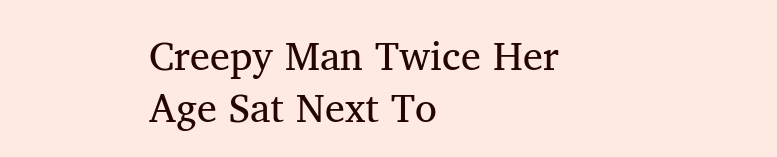Creepy Man Twice Her Age Sat Next To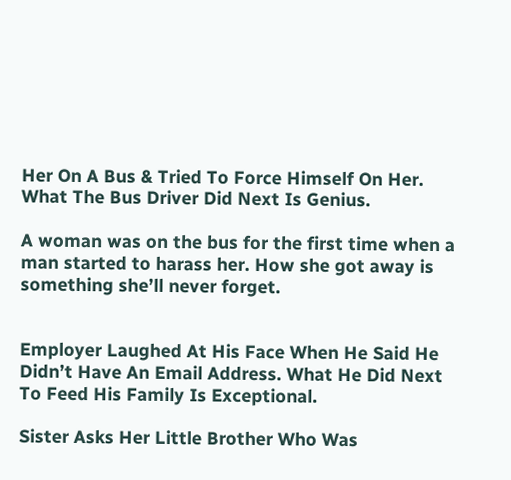Her On A Bus & Tried To Force Himself On Her. What The Bus Driver Did Next Is Genius.

A woman was on the bus for the first time when a man started to harass her. How she got away is something she’ll never forget.


Employer Laughed At His Face When He Said He Didn’t Have An Email Address. What He Did Next To Feed His Family Is Exceptional.

Sister Asks Her Little Brother Who Was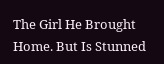The Girl He Brought Home. But Is Stunned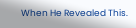When He Revealed This.